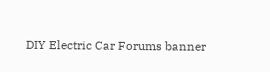DIY Electric Car Forums banner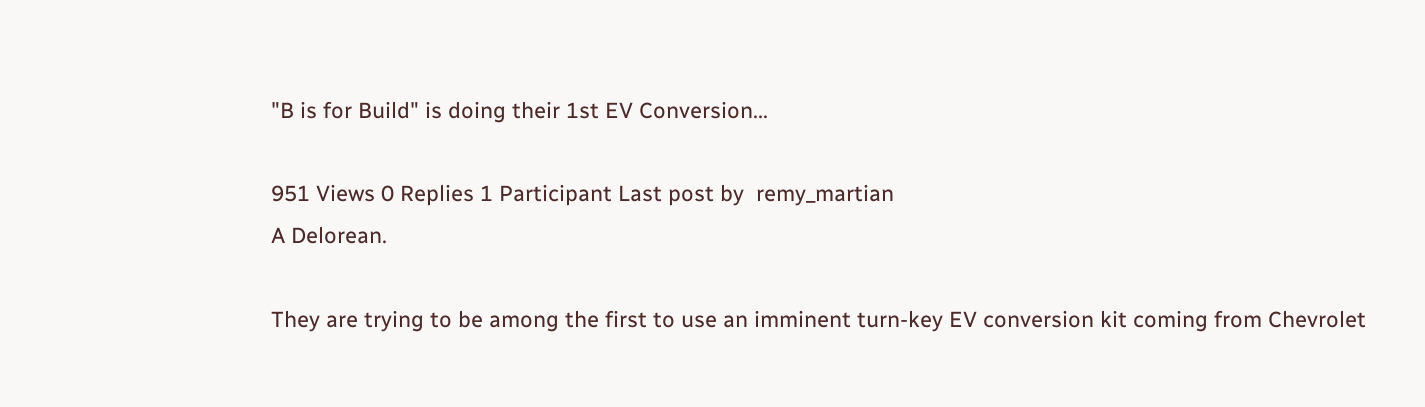"B is for Build" is doing their 1st EV Conversion...

951 Views 0 Replies 1 Participant Last post by  remy_martian
A Delorean.

They are trying to be among the first to use an imminent turn-key EV conversion kit coming from Chevrolet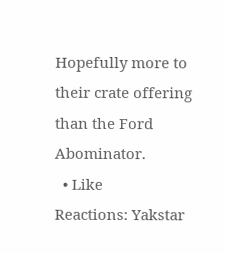Hopefully more to their crate offering than the Ford Abominator.
  • Like
Reactions: Yakstar